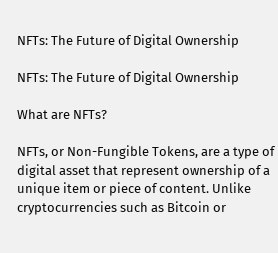NFTs: The Future of Digital Ownership

NFTs: The Future of Digital Ownership

What are NFTs?

NFTs, or Non-Fungible Tokens, are a type of digital asset that represent ownership of a unique item or piece of content. Unlike cryptocurrencies such as Bitcoin or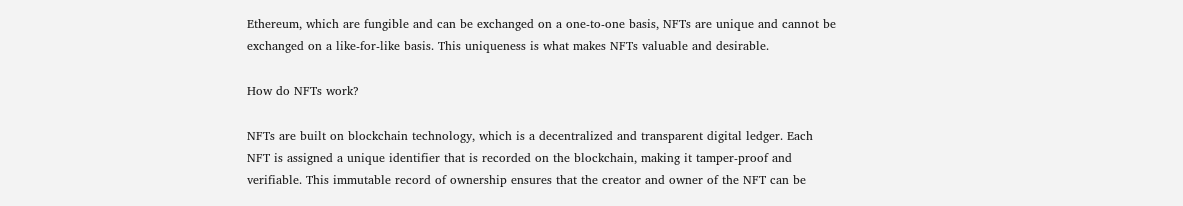Ethereum, which are fungible and can be exchanged on a one-to-one basis, NFTs are unique and cannot be exchanged on a like-for-like basis. This uniqueness is what makes NFTs valuable and desirable.

How do NFTs work?

NFTs are built on blockchain technology, which is a decentralized and transparent digital ledger. Each NFT is assigned a unique identifier that is recorded on the blockchain, making it tamper-proof and verifiable. This immutable record of ownership ensures that the creator and owner of the NFT can be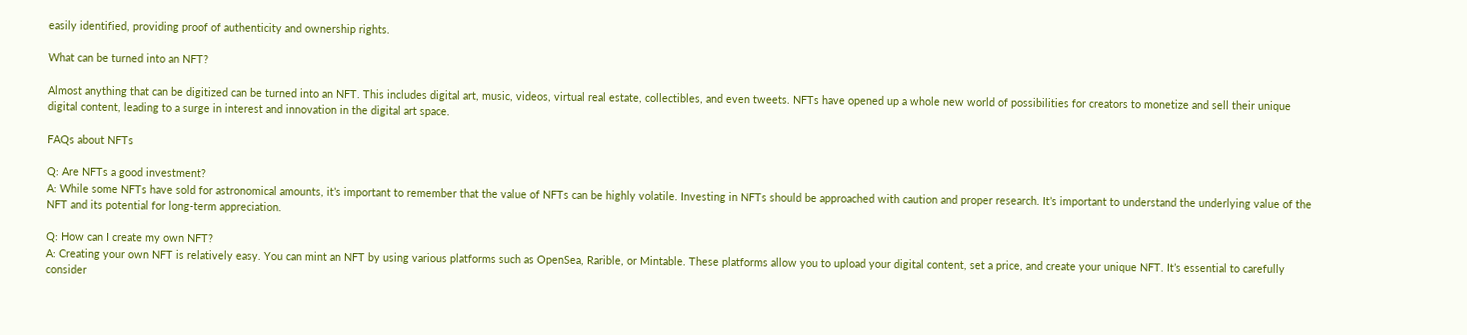easily identified, providing proof of authenticity and ownership rights.

What can be turned into an NFT?

Almost anything that can be digitized can be turned into an NFT. This includes digital art, music, videos, virtual real estate, collectibles, and even tweets. NFTs have opened up a whole new world of possibilities for creators to monetize and sell their unique digital content, leading to a surge in interest and innovation in the digital art space.

FAQs about NFTs

Q: Are NFTs a good investment?
A: While some NFTs have sold for astronomical amounts, it’s important to remember that the value of NFTs can be highly volatile. Investing in NFTs should be approached with caution and proper research. It’s important to understand the underlying value of the NFT and its potential for long-term appreciation.

Q: How can I create my own NFT?
A: Creating your own NFT is relatively easy. You can mint an NFT by using various platforms such as OpenSea, Rarible, or Mintable. These platforms allow you to upload your digital content, set a price, and create your unique NFT. It’s essential to carefully consider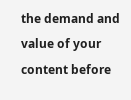the demand and value of your content before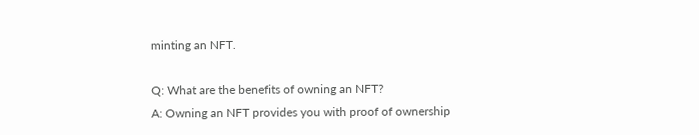minting an NFT.

Q: What are the benefits of owning an NFT?
A: Owning an NFT provides you with proof of ownership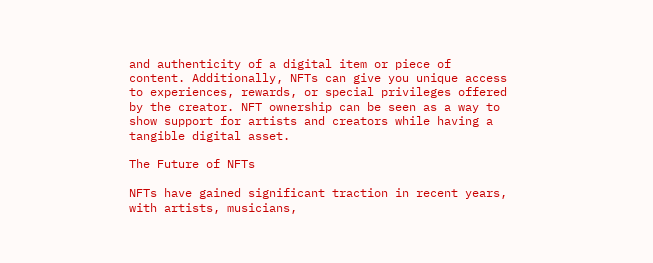and authenticity of a digital item or piece of content. Additionally, NFTs can give you unique access to experiences, rewards, or special privileges offered by the creator. NFT ownership can be seen as a way to show support for artists and creators while having a tangible digital asset.

The Future of NFTs

NFTs have gained significant traction in recent years, with artists, musicians,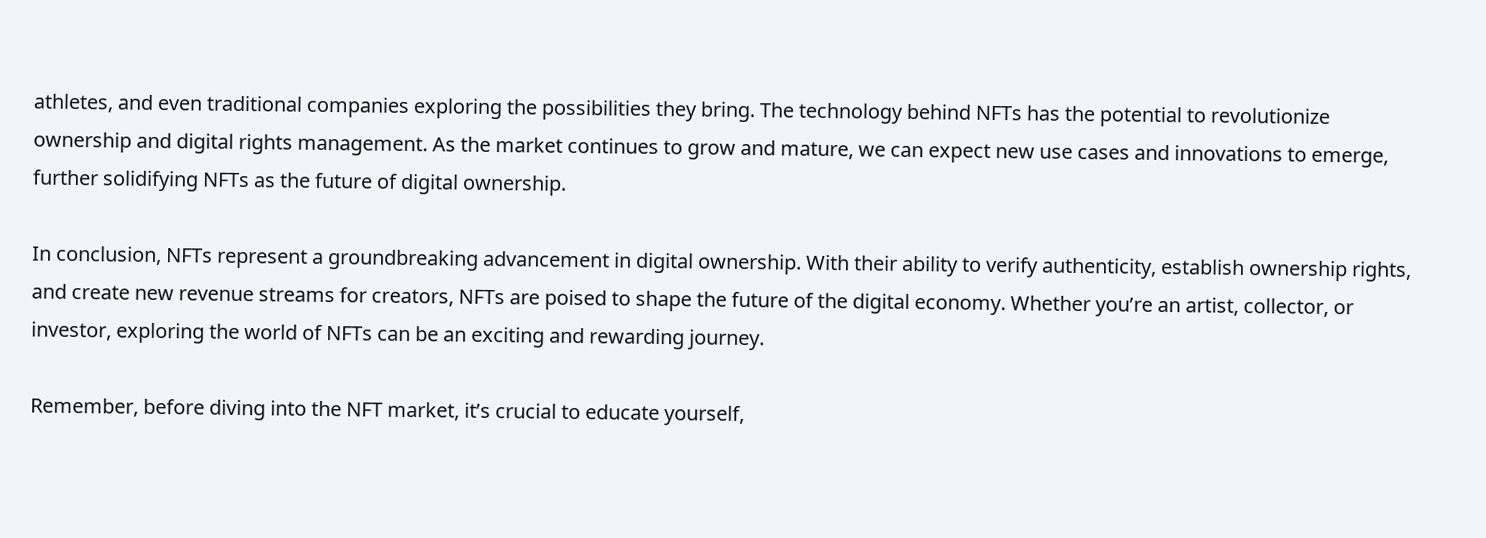athletes, and even traditional companies exploring the possibilities they bring. The technology behind NFTs has the potential to revolutionize ownership and digital rights management. As the market continues to grow and mature, we can expect new use cases and innovations to emerge, further solidifying NFTs as the future of digital ownership.

In conclusion, NFTs represent a groundbreaking advancement in digital ownership. With their ability to verify authenticity, establish ownership rights, and create new revenue streams for creators, NFTs are poised to shape the future of the digital economy. Whether you’re an artist, collector, or investor, exploring the world of NFTs can be an exciting and rewarding journey.

Remember, before diving into the NFT market, it’s crucial to educate yourself,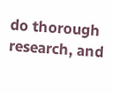do thorough research, and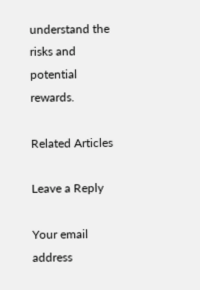understand the risks and potential rewards.

Related Articles

Leave a Reply

Your email address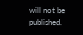will not be published.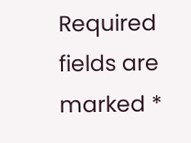Required fields are marked *